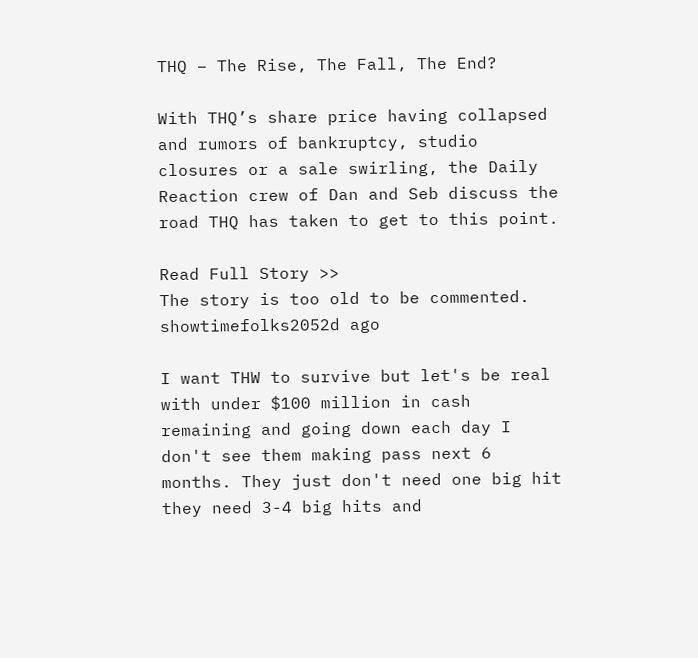THQ – The Rise, The Fall, The End?

With THQ’s share price having collapsed and rumors of bankruptcy, studio closures or a sale swirling, the Daily Reaction crew of Dan and Seb discuss the road THQ has taken to get to this point.

Read Full Story >>
The story is too old to be commented.
showtimefolks2052d ago

I want THW to survive but let's be real with under $100 million in cash remaining and going down each day I don't see them making pass next 6 months. They just don't need one big hit they need 3-4 big hits and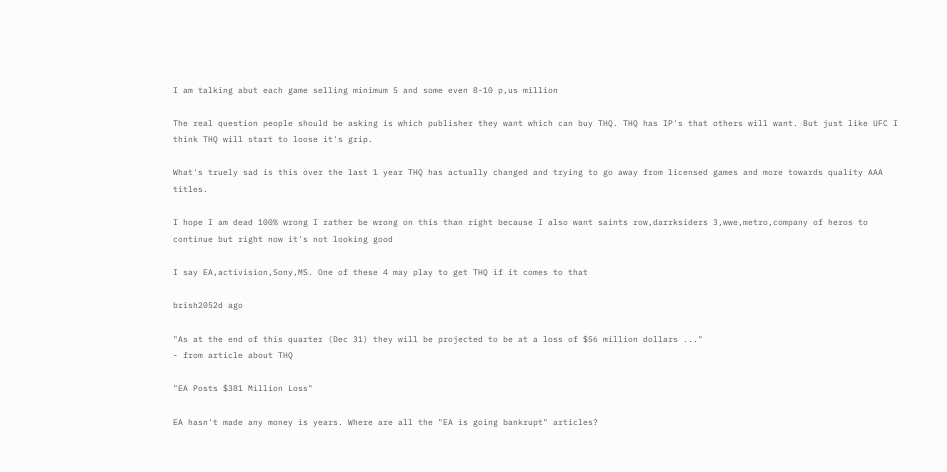I am talking abut each game selling minimum 5 and some even 8-10 p,us million

The real question people should be asking is which publisher they want which can buy THQ. THQ has IP's that others will want. But just like UFC I think THQ will start to loose it's grip.

What's truely sad is this over the last 1 year THQ has actually changed and trying to go away from licensed games and more towards quality AAA titles.

I hope I am dead 100% wrong I rather be wrong on this than right because I also want saints row,darrksiders 3,wwe,metro,company of heros to continue but right now it's not looking good

I say EA,activision,Sony,MS. One of these 4 may play to get THQ if it comes to that

brish2052d ago

"As at the end of this quarter (Dec 31) they will be projected to be at a loss of $56 million dollars ..."
- from article about THQ

"EA Posts $381 Million Loss"

EA hasn't made any money is years. Where are all the "EA is going bankrupt" articles?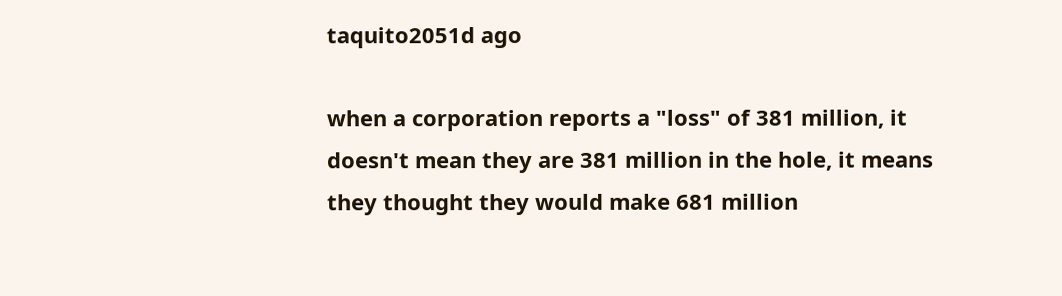taquito2051d ago

when a corporation reports a "loss" of 381 million, it doesn't mean they are 381 million in the hole, it means they thought they would make 681 million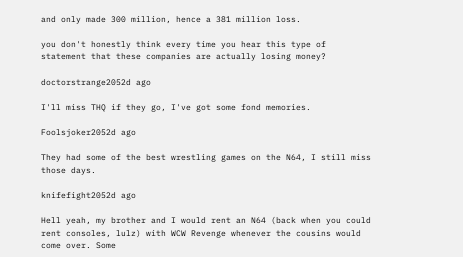and only made 300 million, hence a 381 million loss.

you don't honestly think every time you hear this type of statement that these companies are actually losing money?

doctorstrange2052d ago

I'll miss THQ if they go, I've got some fond memories.

Foolsjoker2052d ago

They had some of the best wrestling games on the N64, I still miss those days.

knifefight2052d ago

Hell yeah, my brother and I would rent an N64 (back when you could rent consoles, lulz) with WCW Revenge whenever the cousins would come over. Some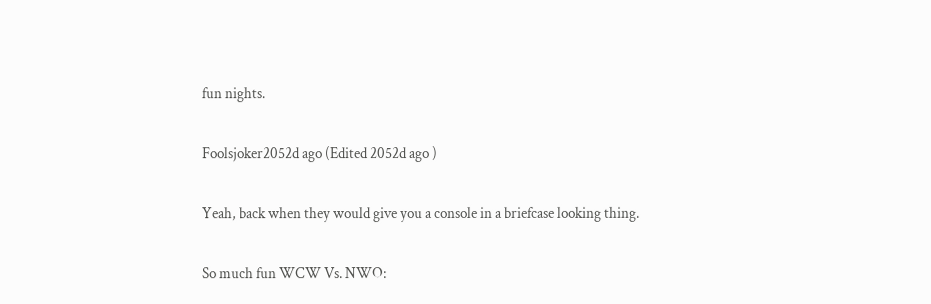fun nights.

Foolsjoker2052d ago (Edited 2052d ago )

Yeah, back when they would give you a console in a briefcase looking thing.

So much fun WCW Vs. NWO: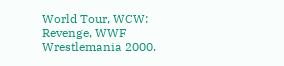World Tour, WCW: Revenge, WWF Wrestlemania 2000.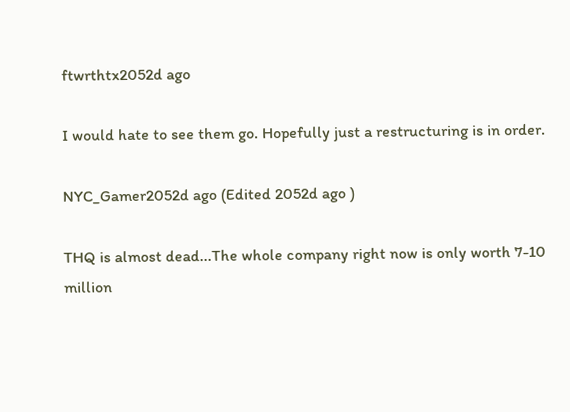ftwrthtx2052d ago

I would hate to see them go. Hopefully just a restructuring is in order.

NYC_Gamer2052d ago (Edited 2052d ago )

THQ is almost dead...The whole company right now is only worth 7-10 million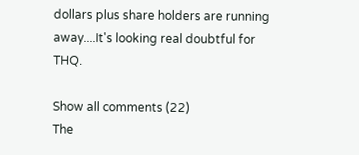dollars plus share holders are running away....It's looking real doubtful for THQ.

Show all comments (22)
The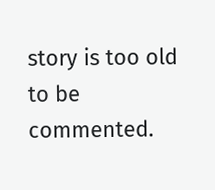story is too old to be commented.